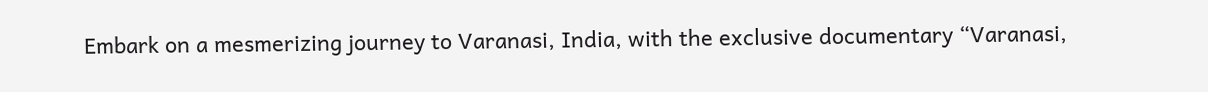Embark on a mesmerizing journey to Varanasi, India, with the exclusive documentary “Varanasi,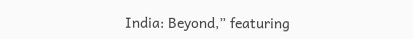India: Beyond,” featuring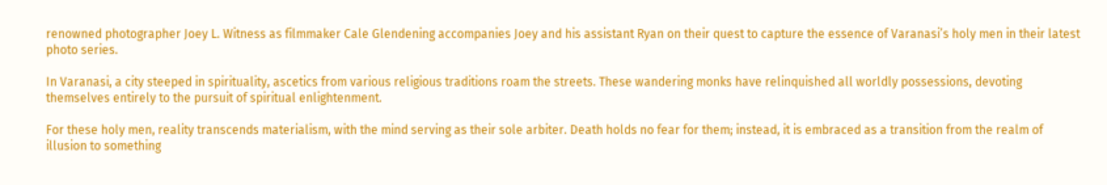renowned photographer Joey L. Witness as filmmaker Cale Glendening accompanies Joey and his assistant Ryan on their quest to capture the essence of Varanasi’s holy men in their latest photo series.

In Varanasi, a city steeped in spirituality, ascetics from various religious traditions roam the streets. These wandering monks have relinquished all worldly possessions, devoting themselves entirely to the pursuit of spiritual enlightenment.

For these holy men, reality transcends materialism, with the mind serving as their sole arbiter. Death holds no fear for them; instead, it is embraced as a transition from the realm of illusion to something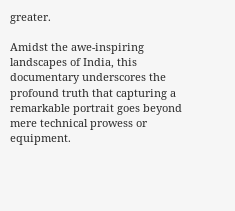greater.

Amidst the awe-inspiring landscapes of India, this documentary underscores the profound truth that capturing a remarkable portrait goes beyond mere technical prowess or equipment.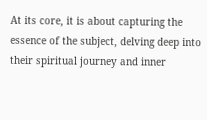At its core, it is about capturing the essence of the subject, delving deep into their spiritual journey and inner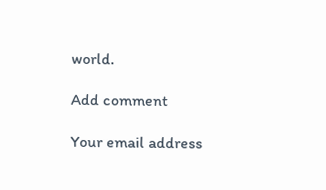world.

Add comment

Your email address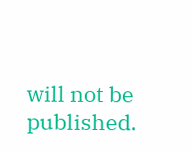will not be published.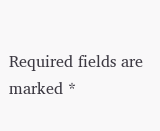Required fields are marked *